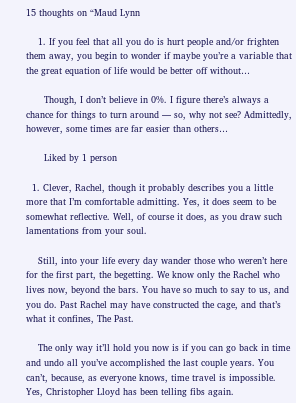15 thoughts on “Maud Lynn

    1. If you feel that all you do is hurt people and/or frighten them away, you begin to wonder if maybe you’re a variable that the great equation of life would be better off without…

      Though, I don’t believe in 0%. I figure there’s always a chance for things to turn around — so, why not see? Admittedly, however, some times are far easier than others…

      Liked by 1 person

  1. Clever, Rachel, though it probably describes you a little more that I’m comfortable admitting. Yes, it does seem to be somewhat reflective. Well, of course it does, as you draw such lamentations from your soul.

    Still, into your life every day wander those who weren’t here for the first part, the begetting. We know only the Rachel who lives now, beyond the bars. You have so much to say to us, and you do. Past Rachel may have constructed the cage, and that’s what it confines, The Past.

    The only way it’ll hold you now is if you can go back in time and undo all you’ve accomplished the last couple years. You can’t, because, as everyone knows, time travel is impossible. Yes, Christopher Lloyd has been telling fibs again.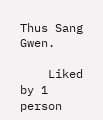Thus Sang Gwen.

    Liked by 1 person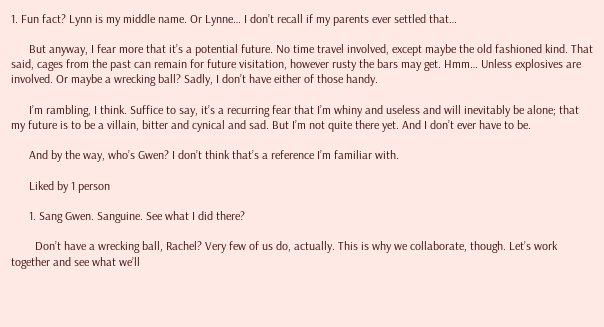1. Fun fact? Lynn is my middle name. Or Lynne… I don’t recall if my parents ever settled that…

      But anyway, I fear more that it’s a potential future. No time travel involved, except maybe the old fashioned kind. That said, cages from the past can remain for future visitation, however rusty the bars may get. Hmm… Unless explosives are involved. Or maybe a wrecking ball? Sadly, I don’t have either of those handy.

      I’m rambling, I think. Suffice to say, it’s a recurring fear that I’m whiny and useless and will inevitably be alone; that my future is to be a villain, bitter and cynical and sad. But I’m not quite there yet. And I don’t ever have to be.

      And by the way, who’s Gwen? I don’t think that’s a reference I’m familiar with.

      Liked by 1 person

      1. Sang Gwen. Sanguine. See what I did there?

        Don’t have a wrecking ball, Rachel? Very few of us do, actually. This is why we collaborate, though. Let’s work together and see what we’ll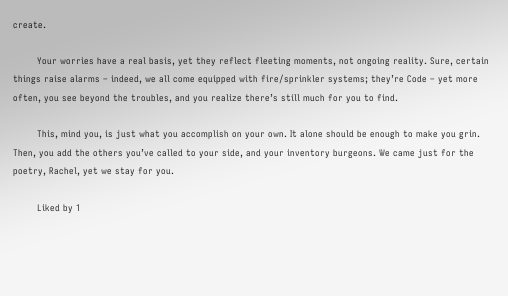create.

        Your worries have a real basis, yet they reflect fleeting moments, not ongoing reality. Sure, certain things raise alarms – indeed, we all come equipped with fire/sprinkler systems; they’re Code – yet more often, you see beyond the troubles, and you realize there’s still much for you to find.

        This, mind you, is just what you accomplish on your own. It alone should be enough to make you grin. Then, you add the others you’ve called to your side, and your inventory burgeons. We came just for the poetry, Rachel, yet we stay for you.

        Liked by 1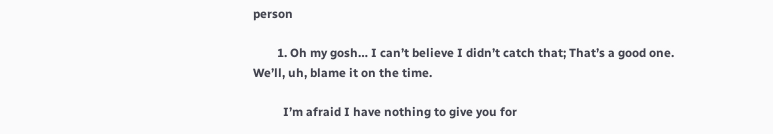person

        1. Oh my gosh… I can’t believe I didn’t catch that; That’s a good one. We’ll, uh, blame it on the time.

          I’m afraid I have nothing to give you for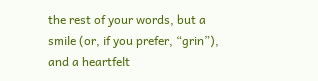the rest of your words, but a smile (or, if you prefer, “grin”), and a heartfelt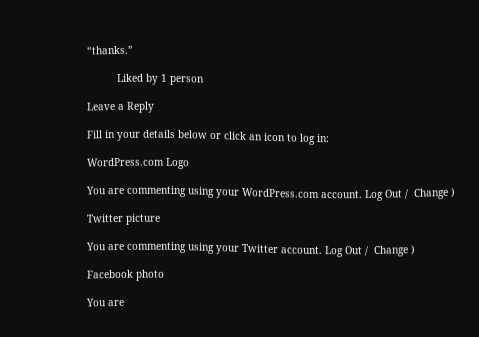“thanks.”

          Liked by 1 person

Leave a Reply

Fill in your details below or click an icon to log in:

WordPress.com Logo

You are commenting using your WordPress.com account. Log Out /  Change )

Twitter picture

You are commenting using your Twitter account. Log Out /  Change )

Facebook photo

You are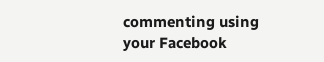commenting using your Facebook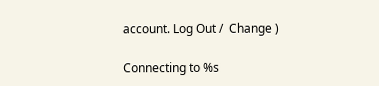account. Log Out /  Change )

Connecting to %s